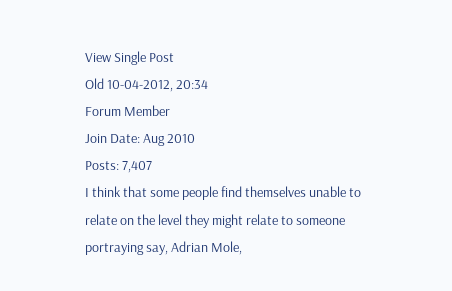View Single Post
Old 10-04-2012, 20:34
Forum Member
Join Date: Aug 2010
Posts: 7,407
I think that some people find themselves unable to relate on the level they might relate to someone portraying say, Adrian Mole,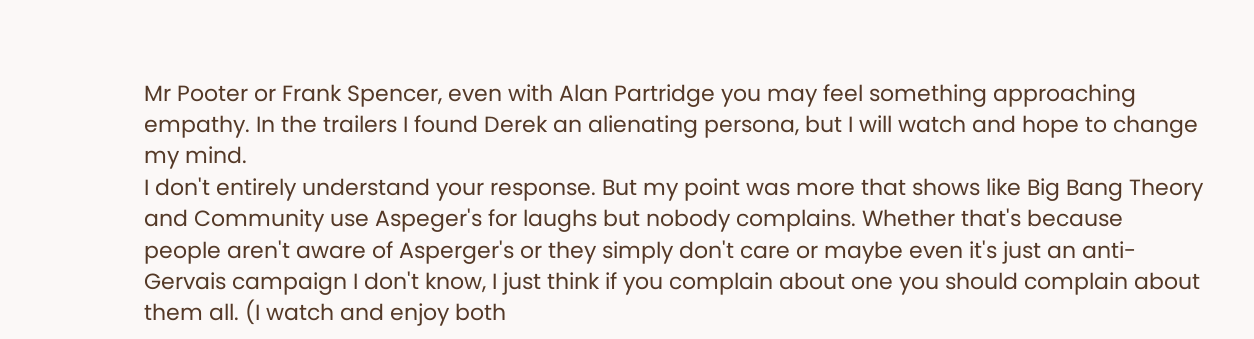Mr Pooter or Frank Spencer, even with Alan Partridge you may feel something approaching empathy. In the trailers I found Derek an alienating persona, but I will watch and hope to change my mind.
I don't entirely understand your response. But my point was more that shows like Big Bang Theory and Community use Aspeger's for laughs but nobody complains. Whether that's because people aren't aware of Asperger's or they simply don't care or maybe even it's just an anti-Gervais campaign I don't know, I just think if you complain about one you should complain about them all. (I watch and enjoy both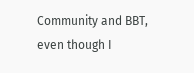Community and BBT, even though I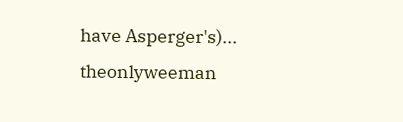have Asperger's)...
theonlyweeman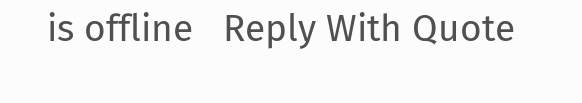is offline   Reply With Quote